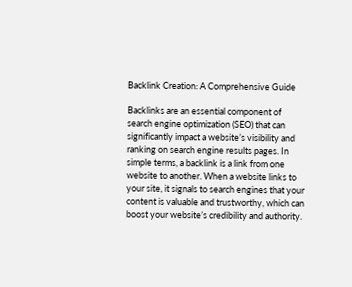Backlink Creation: A Comprehensive Guide

Backlinks are an essential component of search engine optimization (SEO) that can significantly impact a website’s visibility and ranking on search engine results pages. In simple terms, a backlink is a link from one website to another. When a website links to your site, it signals to search engines that your content is valuable and trustworthy, which can boost your website’s credibility and authority.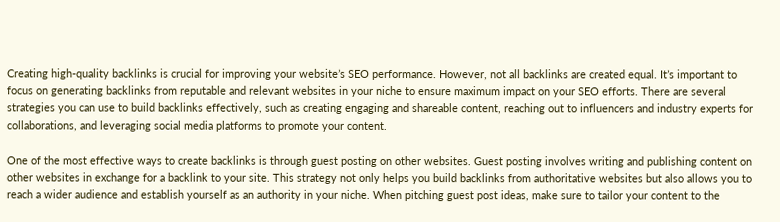Creating high-quality backlinks is crucial for improving your website’s SEO performance. However, not all backlinks are created equal. It’s important to focus on generating backlinks from reputable and relevant websites in your niche to ensure maximum impact on your SEO efforts. There are several strategies you can use to build backlinks effectively, such as creating engaging and shareable content, reaching out to influencers and industry experts for collaborations, and leveraging social media platforms to promote your content.

One of the most effective ways to create backlinks is through guest posting on other websites. Guest posting involves writing and publishing content on other websites in exchange for a backlink to your site. This strategy not only helps you build backlinks from authoritative websites but also allows you to reach a wider audience and establish yourself as an authority in your niche. When pitching guest post ideas, make sure to tailor your content to the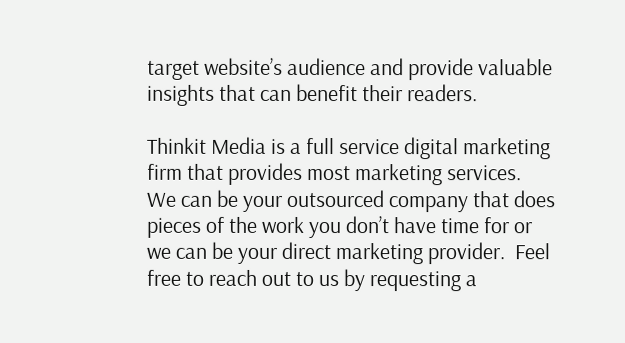target website’s audience and provide valuable insights that can benefit their readers.

Thinkit Media is a full service digital marketing firm that provides most marketing services.  We can be your outsourced company that does pieces of the work you don’t have time for or we can be your direct marketing provider.  Feel free to reach out to us by requesting a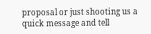proposal or just shooting us a quick message and tell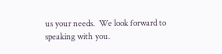us your needs.  We look forward to speaking with you.